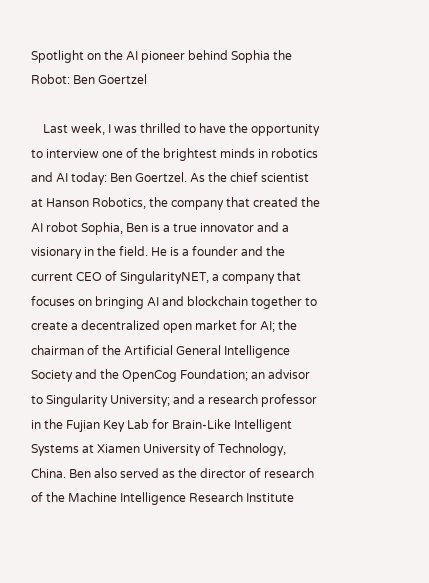Spotlight on the AI pioneer behind Sophia the Robot: Ben Goertzel

    Last week, I was thrilled to have the opportunity to interview one of the brightest minds in robotics and AI today: Ben Goertzel. As the chief scientist at Hanson Robotics, the company that created the AI robot Sophia, Ben is a true innovator and a visionary in the field. He is a founder and the current CEO of SingularityNET, a company that focuses on bringing AI and blockchain together to create a decentralized open market for AI; the chairman of the Artificial General Intelligence Society and the OpenCog Foundation; an advisor to Singularity University; and a research professor in the Fujian Key Lab for Brain-Like Intelligent Systems at Xiamen University of Technology, China. Ben also served as the director of research of the Machine Intelligence Research Institute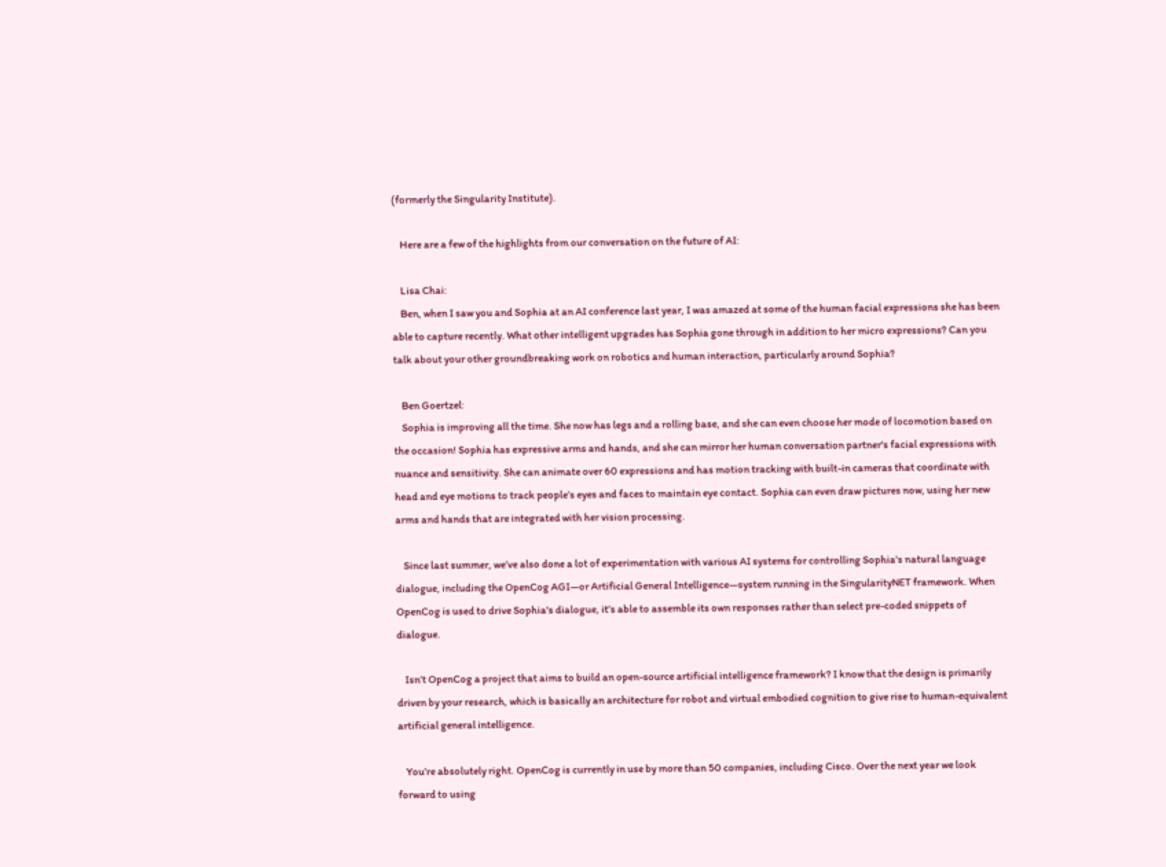(formerly the Singularity Institute).

    Here are a few of the highlights from our conversation on the future of AI:

    Lisa Chai:
    Ben, when I saw you and Sophia at an AI conference last year, I was amazed at some of the human facial expressions she has been able to capture recently. What other intelligent upgrades has Sophia gone through in addition to her micro expressions? Can you talk about your other groundbreaking work on robotics and human interaction, particularly around Sophia?

    Ben Goertzel:
    Sophia is improving all the time. She now has legs and a rolling base, and she can even choose her mode of locomotion based on the occasion! Sophia has expressive arms and hands, and she can mirror her human conversation partner's facial expressions with nuance and sensitivity. She can animate over 60 expressions and has motion tracking with built-in cameras that coordinate with head and eye motions to track people’s eyes and faces to maintain eye contact. Sophia can even draw pictures now, using her new arms and hands that are integrated with her vision processing.

    Since last summer, we’ve also done a lot of experimentation with various AI systems for controlling Sophia's natural language dialogue, including the OpenCog AGI—or Artificial General Intelligence—system running in the SingularityNET framework. When OpenCog is used to drive Sophia's dialogue, it’s able to assemble its own responses rather than select pre-coded snippets of dialogue.

    Isn’t OpenCog a project that aims to build an open-source artificial intelligence framework? I know that the design is primarily driven by your research, which is basically an architecture for robot and virtual embodied cognition to give rise to human-equivalent artificial general intelligence.

    You’re absolutely right. OpenCog is currently in use by more than 50 companies, including Cisco. Over the next year we look forward to using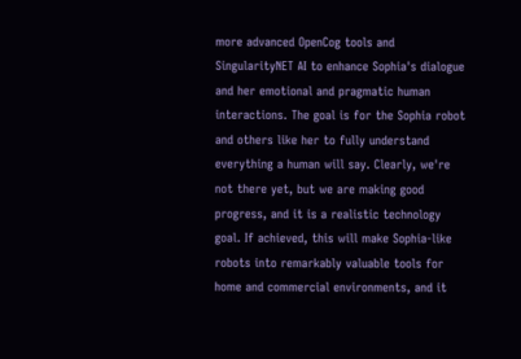more advanced OpenCog tools and SingularityNET AI to enhance Sophia's dialogue and her emotional and pragmatic human interactions. The goal is for the Sophia robot and others like her to fully understand everything a human will say. Clearly, we're not there yet, but we are making good progress, and it is a realistic technology goal. If achieved, this will make Sophia-like robots into remarkably valuable tools for home and commercial environments, and it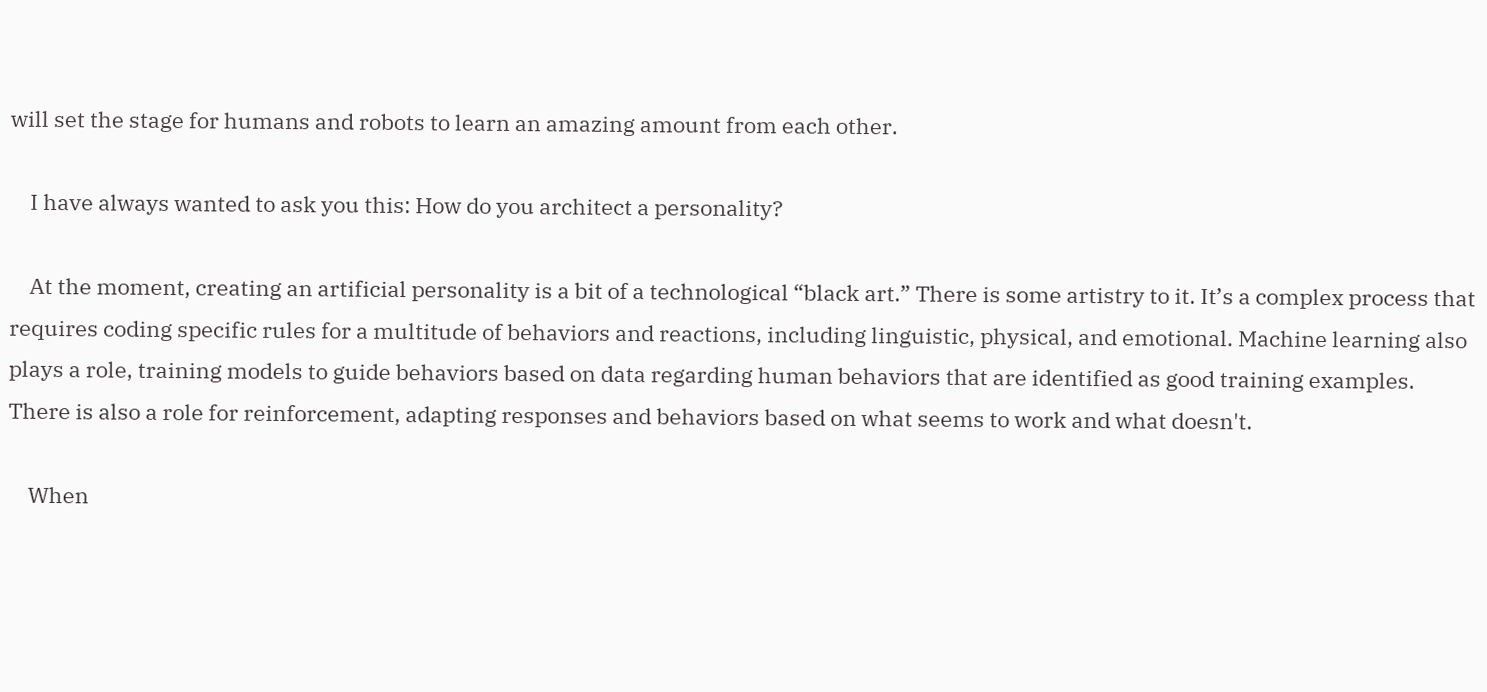will set the stage for humans and robots to learn an amazing amount from each other.

    I have always wanted to ask you this: How do you architect a personality?

    At the moment, creating an artificial personality is a bit of a technological “black art.” There is some artistry to it. It’s a complex process that requires coding specific rules for a multitude of behaviors and reactions, including linguistic, physical, and emotional. Machine learning also plays a role, training models to guide behaviors based on data regarding human behaviors that are identified as good training examples. There is also a role for reinforcement, adapting responses and behaviors based on what seems to work and what doesn't.

    When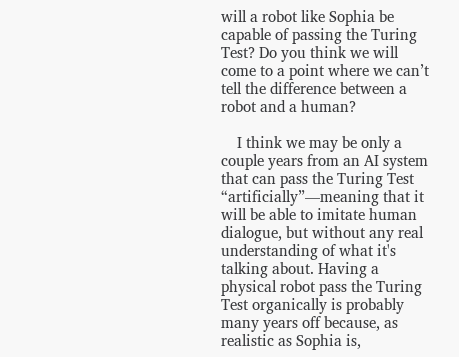will a robot like Sophia be capable of passing the Turing Test? Do you think we will come to a point where we can’t tell the difference between a robot and a human?

    I think we may be only a couple years from an AI system that can pass the Turing Test “artificially”—meaning that it will be able to imitate human dialogue, but without any real understanding of what it's talking about. Having a physical robot pass the Turing Test organically is probably many years off because, as realistic as Sophia is,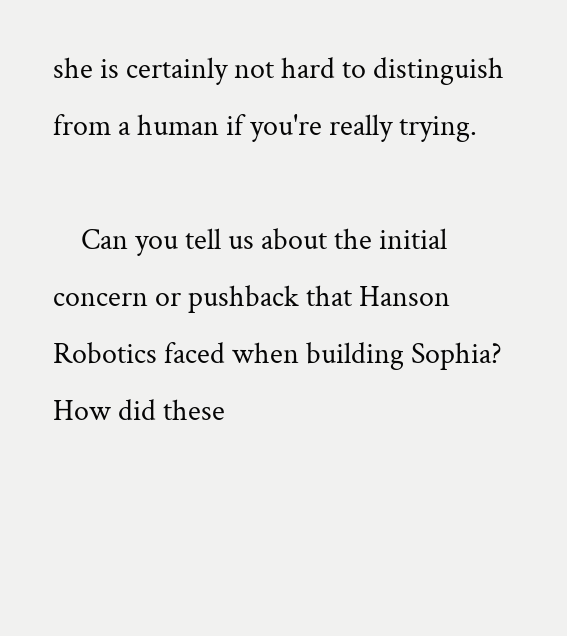she is certainly not hard to distinguish from a human if you're really trying.

    Can you tell us about the initial concern or pushback that Hanson Robotics faced when building Sophia? How did these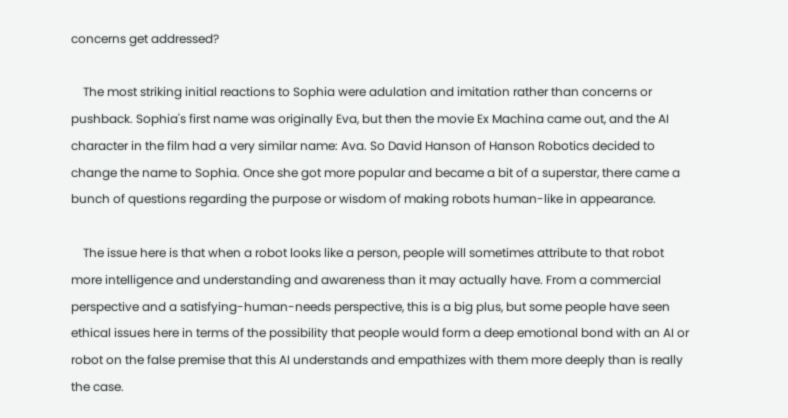concerns get addressed?

    The most striking initial reactions to Sophia were adulation and imitation rather than concerns or pushback. Sophia's first name was originally Eva, but then the movie Ex Machina came out, and the AI character in the film had a very similar name: Ava. So David Hanson of Hanson Robotics decided to change the name to Sophia. Once she got more popular and became a bit of a superstar, there came a bunch of questions regarding the purpose or wisdom of making robots human-like in appearance.

    The issue here is that when a robot looks like a person, people will sometimes attribute to that robot more intelligence and understanding and awareness than it may actually have. From a commercial perspective and a satisfying-human-needs perspective, this is a big plus, but some people have seen ethical issues here in terms of the possibility that people would form a deep emotional bond with an AI or robot on the false premise that this AI understands and empathizes with them more deeply than is really the case.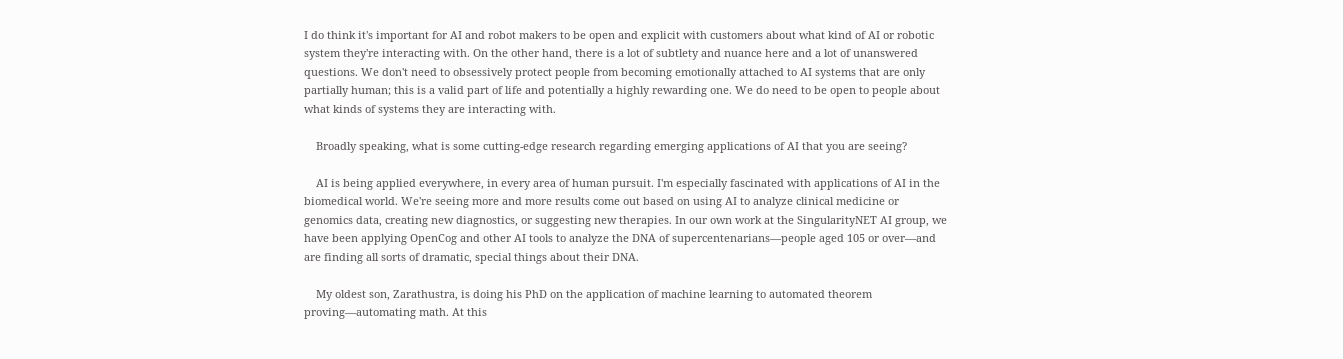I do think it's important for AI and robot makers to be open and explicit with customers about what kind of AI or robotic system they're interacting with. On the other hand, there is a lot of subtlety and nuance here and a lot of unanswered questions. We don't need to obsessively protect people from becoming emotionally attached to AI systems that are only partially human; this is a valid part of life and potentially a highly rewarding one. We do need to be open to people about what kinds of systems they are interacting with.

    Broadly speaking, what is some cutting-edge research regarding emerging applications of AI that you are seeing?

    AI is being applied everywhere, in every area of human pursuit. I'm especially fascinated with applications of AI in the biomedical world. We're seeing more and more results come out based on using AI to analyze clinical medicine or genomics data, creating new diagnostics, or suggesting new therapies. In our own work at the SingularityNET AI group, we have been applying OpenCog and other AI tools to analyze the DNA of supercentenarians—people aged 105 or over—and are finding all sorts of dramatic, special things about their DNA.

    My oldest son, Zarathustra, is doing his PhD on the application of machine learning to automated theorem proving—automating math. At this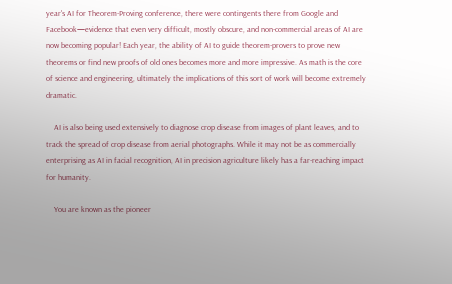year's AI for Theorem-Proving conference, there were contingents there from Google and Facebook—evidence that even very difficult, mostly obscure, and non-commercial areas of AI are now becoming popular! Each year, the ability of AI to guide theorem-provers to prove new theorems or find new proofs of old ones becomes more and more impressive. As math is the core of science and engineering, ultimately the implications of this sort of work will become extremely dramatic.

    AI is also being used extensively to diagnose crop disease from images of plant leaves, and to track the spread of crop disease from aerial photographs. While it may not be as commercially enterprising as AI in facial recognition, AI in precision agriculture likely has a far-reaching impact for humanity.

    You are known as the pioneer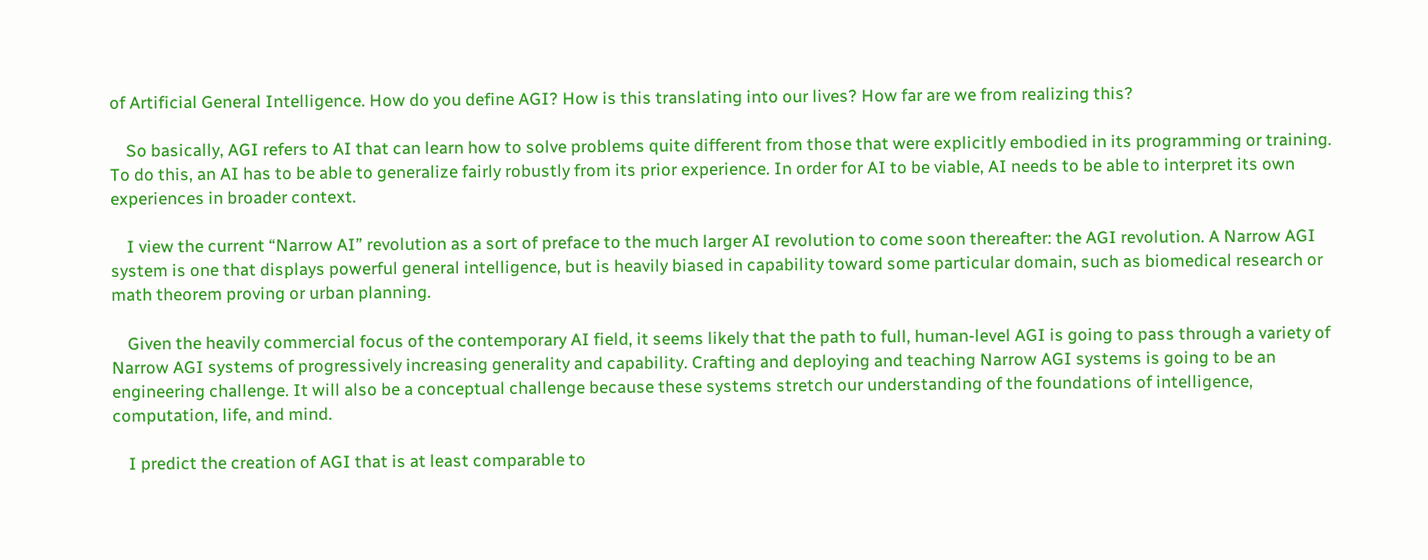of Artificial General Intelligence. How do you define AGI? How is this translating into our lives? How far are we from realizing this?

    So basically, AGI refers to AI that can learn how to solve problems quite different from those that were explicitly embodied in its programming or training. To do this, an AI has to be able to generalize fairly robustly from its prior experience. In order for AI to be viable, AI needs to be able to interpret its own experiences in broader context.

    I view the current “Narrow AI” revolution as a sort of preface to the much larger AI revolution to come soon thereafter: the AGI revolution. A Narrow AGI system is one that displays powerful general intelligence, but is heavily biased in capability toward some particular domain, such as biomedical research or math theorem proving or urban planning.

    Given the heavily commercial focus of the contemporary AI field, it seems likely that the path to full, human-level AGI is going to pass through a variety of Narrow AGI systems of progressively increasing generality and capability. Crafting and deploying and teaching Narrow AGI systems is going to be an engineering challenge. It will also be a conceptual challenge because these systems stretch our understanding of the foundations of intelligence, computation, life, and mind.

    I predict the creation of AGI that is at least comparable to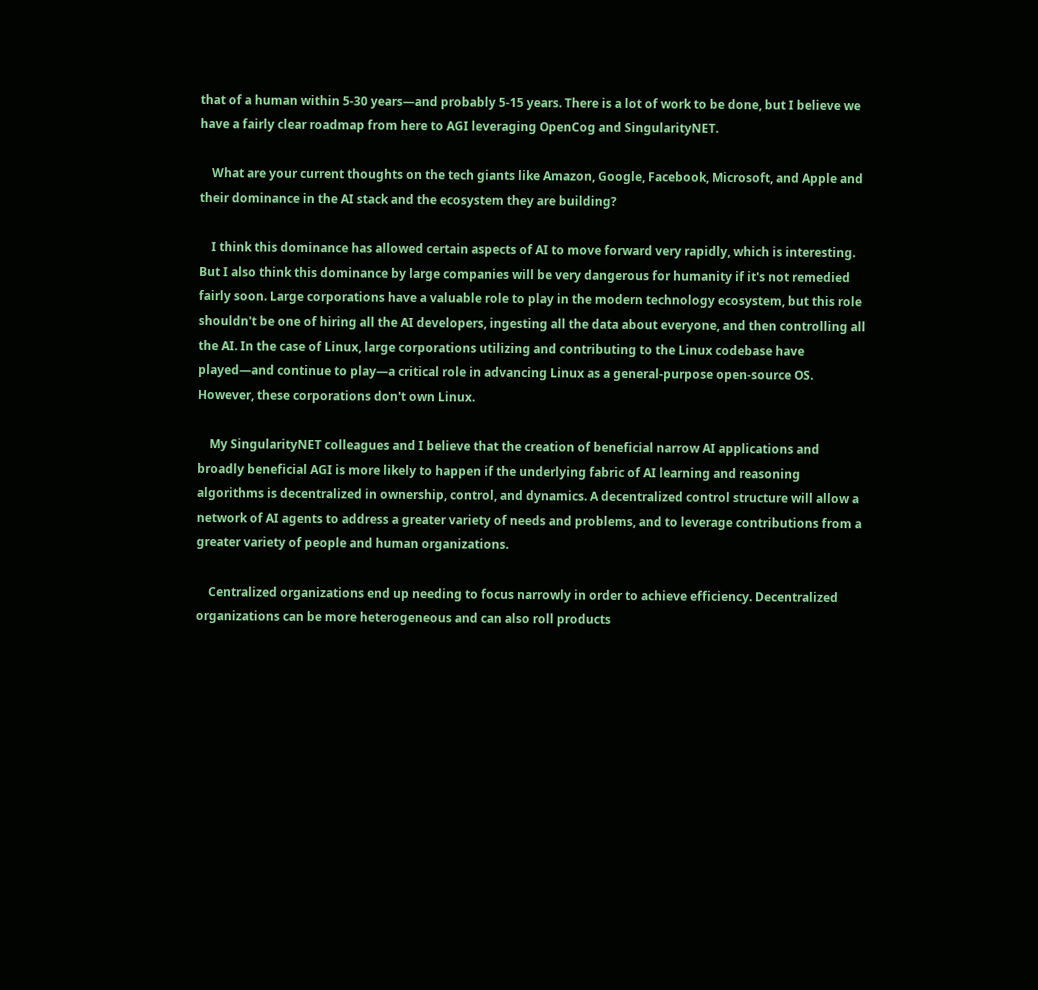that of a human within 5-30 years—and probably 5-15 years. There is a lot of work to be done, but I believe we have a fairly clear roadmap from here to AGI leveraging OpenCog and SingularityNET.

    What are your current thoughts on the tech giants like Amazon, Google, Facebook, Microsoft, and Apple and their dominance in the AI stack and the ecosystem they are building?

    I think this dominance has allowed certain aspects of AI to move forward very rapidly, which is interesting. But I also think this dominance by large companies will be very dangerous for humanity if it's not remedied fairly soon. Large corporations have a valuable role to play in the modern technology ecosystem, but this role shouldn't be one of hiring all the AI developers, ingesting all the data about everyone, and then controlling all the AI. In the case of Linux, large corporations utilizing and contributing to the Linux codebase have played—and continue to play—a critical role in advancing Linux as a general-purpose open-source OS. However, these corporations don't own Linux.

    My SingularityNET colleagues and I believe that the creation of beneficial narrow AI applications and broadly beneficial AGI is more likely to happen if the underlying fabric of AI learning and reasoning algorithms is decentralized in ownership, control, and dynamics. A decentralized control structure will allow a network of AI agents to address a greater variety of needs and problems, and to leverage contributions from a greater variety of people and human organizations.

    Centralized organizations end up needing to focus narrowly in order to achieve efficiency. Decentralized organizations can be more heterogeneous and can also roll products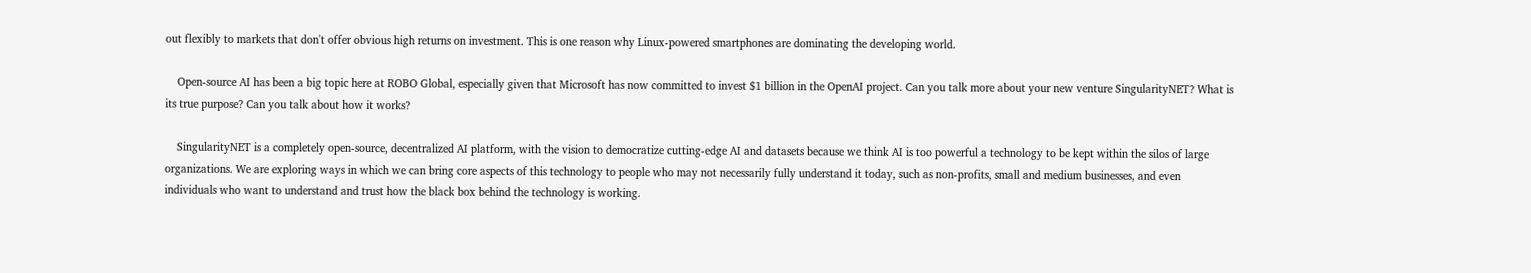out flexibly to markets that don't offer obvious high returns on investment. This is one reason why Linux-powered smartphones are dominating the developing world.

    Open-source AI has been a big topic here at ROBO Global, especially given that Microsoft has now committed to invest $1 billion in the OpenAI project. Can you talk more about your new venture SingularityNET? What is its true purpose? Can you talk about how it works?

    SingularityNET is a completely open-source, decentralized AI platform, with the vision to democratize cutting-edge AI and datasets because we think AI is too powerful a technology to be kept within the silos of large organizations. We are exploring ways in which we can bring core aspects of this technology to people who may not necessarily fully understand it today, such as non-profits, small and medium businesses, and even individuals who want to understand and trust how the black box behind the technology is working.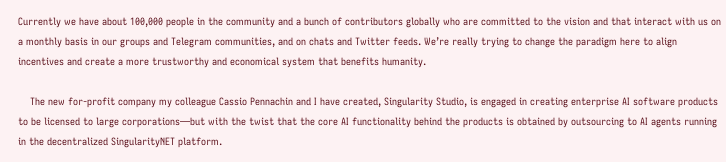Currently we have about 100,000 people in the community and a bunch of contributors globally who are committed to the vision and that interact with us on a monthly basis in our groups and Telegram communities, and on chats and Twitter feeds. We’re really trying to change the paradigm here to align incentives and create a more trustworthy and economical system that benefits humanity.

    The new for-profit company my colleague Cassio Pennachin and I have created, Singularity Studio, is engaged in creating enterprise AI software products to be licensed to large corporations—but with the twist that the core AI functionality behind the products is obtained by outsourcing to AI agents running in the decentralized SingularityNET platform.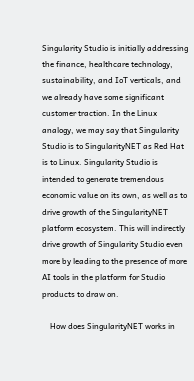Singularity Studio is initially addressing the finance, healthcare technology, sustainability, and IoT verticals, and we already have some significant customer traction. In the Linux analogy, we may say that Singularity Studio is to SingularityNET as Red Hat is to Linux. Singularity Studio is intended to generate tremendous economic value on its own, as well as to drive growth of the SingularityNET platform ecosystem. This will indirectly drive growth of Singularity Studio even more by leading to the presence of more AI tools in the platform for Studio products to draw on.

    How does SingularityNET works in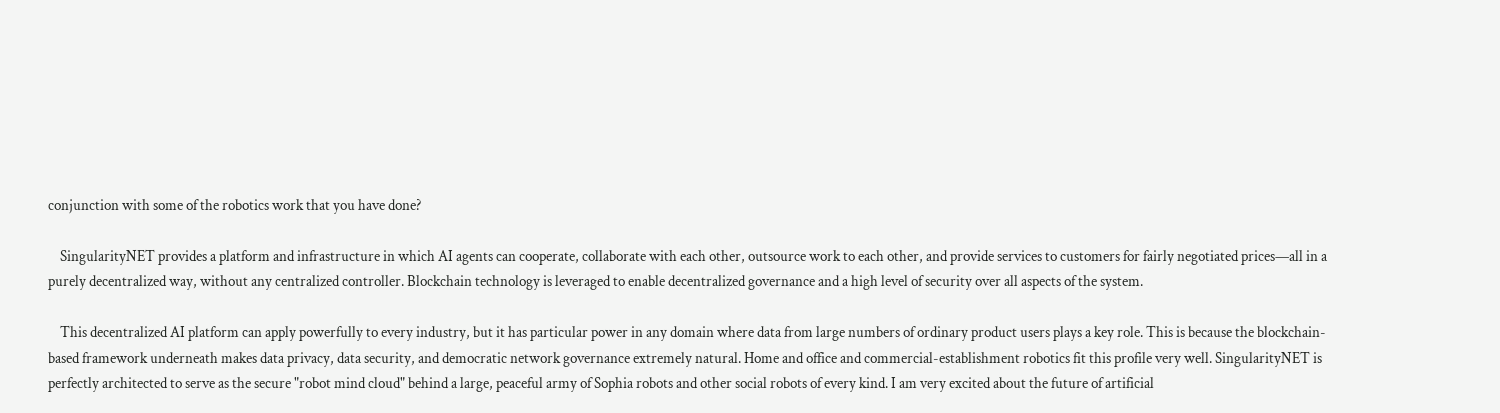conjunction with some of the robotics work that you have done?

    SingularityNET provides a platform and infrastructure in which AI agents can cooperate, collaborate with each other, outsource work to each other, and provide services to customers for fairly negotiated prices—all in a purely decentralized way, without any centralized controller. Blockchain technology is leveraged to enable decentralized governance and a high level of security over all aspects of the system.

    This decentralized AI platform can apply powerfully to every industry, but it has particular power in any domain where data from large numbers of ordinary product users plays a key role. This is because the blockchain-based framework underneath makes data privacy, data security, and democratic network governance extremely natural. Home and office and commercial-establishment robotics fit this profile very well. SingularityNET is perfectly architected to serve as the secure "robot mind cloud" behind a large, peaceful army of Sophia robots and other social robots of every kind. I am very excited about the future of artificial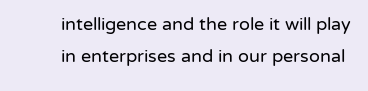intelligence and the role it will play in enterprises and in our personal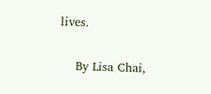lives.

    By Lisa Chai,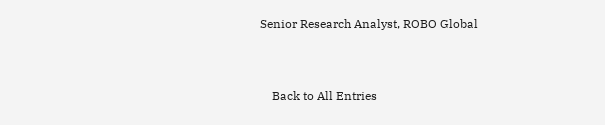Senior Research Analyst, ROBO Global



    Back to All Entries